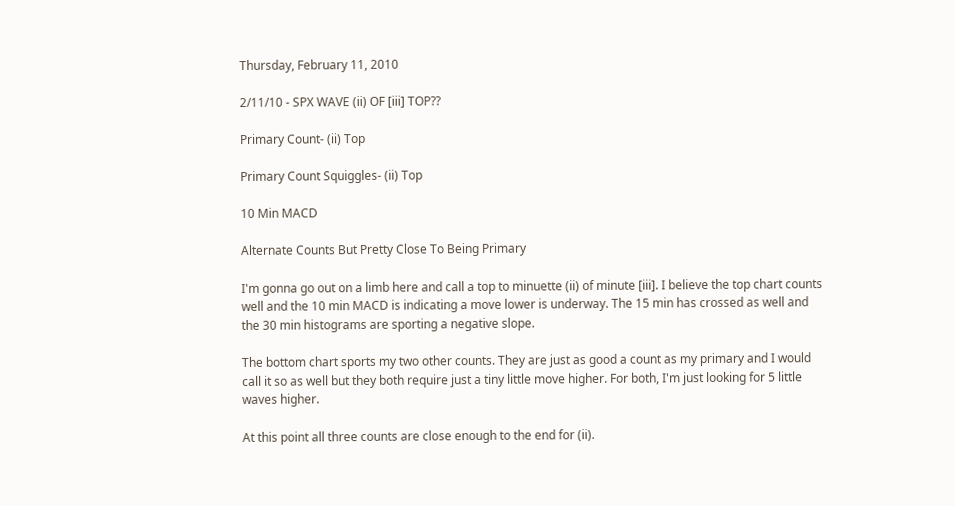Thursday, February 11, 2010

2/11/10 - SPX WAVE (ii) OF [iii] TOP??

Primary Count- (ii) Top

Primary Count Squiggles- (ii) Top

10 Min MACD

Alternate Counts But Pretty Close To Being Primary

I'm gonna go out on a limb here and call a top to minuette (ii) of minute [iii]. I believe the top chart counts well and the 10 min MACD is indicating a move lower is underway. The 15 min has crossed as well and the 30 min histograms are sporting a negative slope.

The bottom chart sports my two other counts. They are just as good a count as my primary and I would call it so as well but they both require just a tiny little move higher. For both, I'm just looking for 5 little waves higher.

At this point all three counts are close enough to the end for (ii).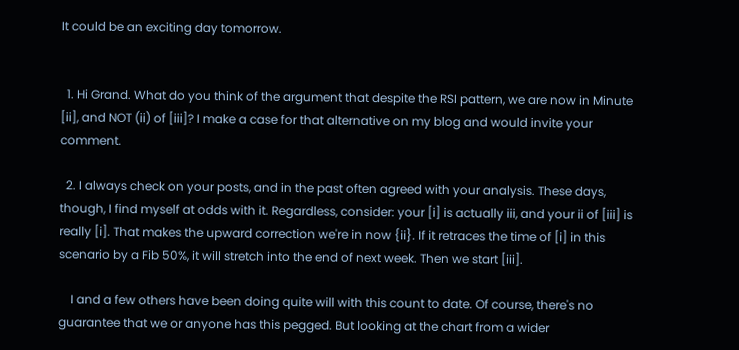It could be an exciting day tomorrow.


  1. Hi Grand. What do you think of the argument that despite the RSI pattern, we are now in Minute [ii], and NOT (ii) of [iii]? I make a case for that alternative on my blog and would invite your comment.

  2. I always check on your posts, and in the past often agreed with your analysis. These days, though, I find myself at odds with it. Regardless, consider: your [i] is actually iii, and your ii of [iii] is really [i]. That makes the upward correction we're in now {ii}. If it retraces the time of [i] in this scenario by a Fib 50%, it will stretch into the end of next week. Then we start [iii].

    I and a few others have been doing quite will with this count to date. Of course, there's no guarantee that we or anyone has this pegged. But looking at the chart from a wider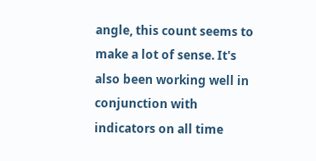angle, this count seems to make a lot of sense. It's also been working well in conjunction with indicators on all time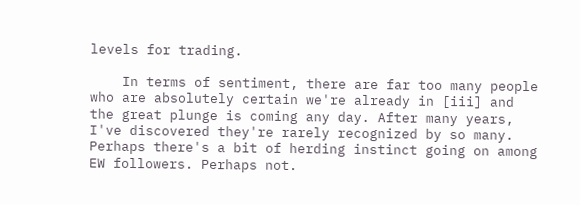levels for trading.

    In terms of sentiment, there are far too many people who are absolutely certain we're already in [iii] and the great plunge is coming any day. After many years, I've discovered they're rarely recognized by so many. Perhaps there's a bit of herding instinct going on among EW followers. Perhaps not.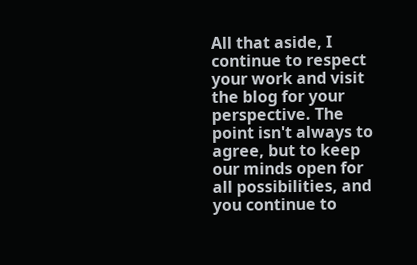All that aside, I continue to respect your work and visit the blog for your perspective. The point isn't always to agree, but to keep our minds open for all possibilities, and you continue to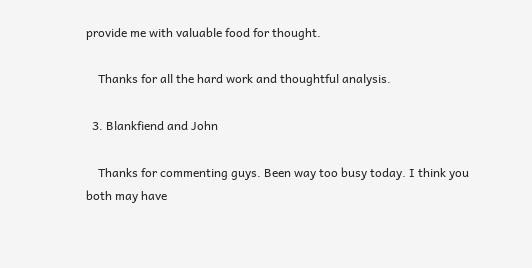provide me with valuable food for thought.

    Thanks for all the hard work and thoughtful analysis.

  3. Blankfiend and John

    Thanks for commenting guys. Been way too busy today. I think you both may have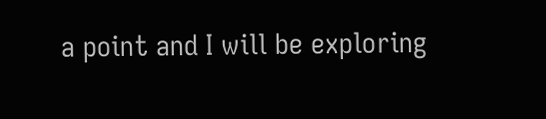a point and I will be exploring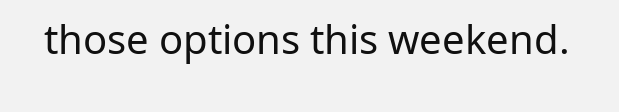those options this weekend.